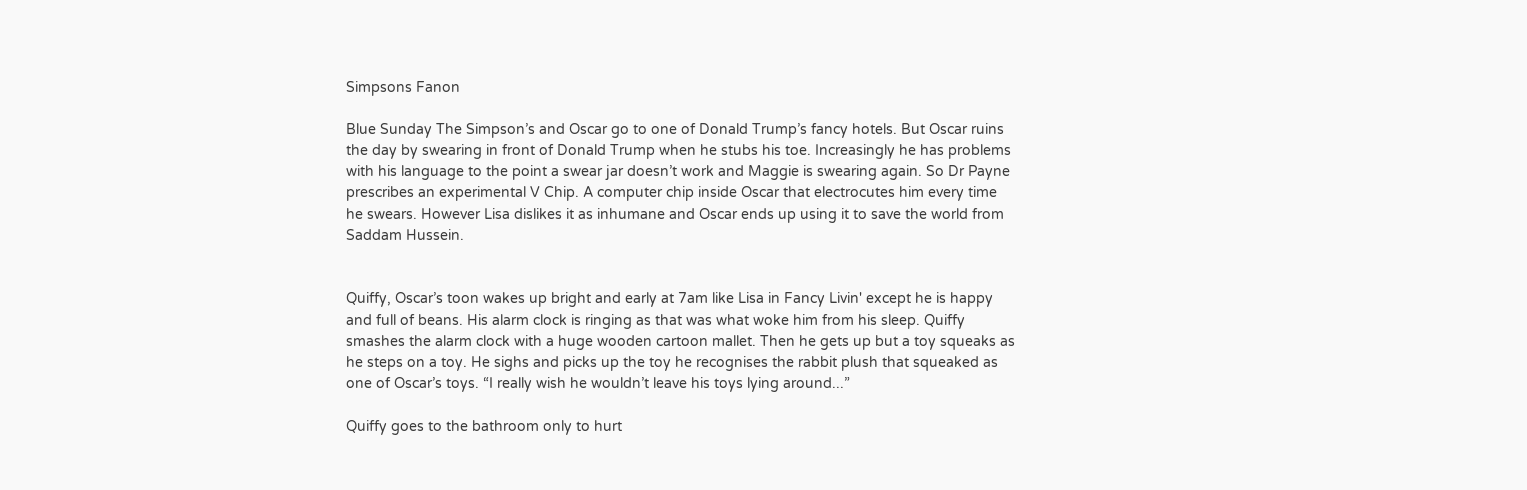Simpsons Fanon

Blue Sunday The Simpson’s and Oscar go to one of Donald Trump’s fancy hotels. But Oscar ruins the day by swearing in front of Donald Trump when he stubs his toe. Increasingly he has problems with his language to the point a swear jar doesn’t work and Maggie is swearing again. So Dr Payne prescribes an experimental V Chip. A computer chip inside Oscar that electrocutes him every time he swears. However Lisa dislikes it as inhumane and Oscar ends up using it to save the world from Saddam Hussein.


Quiffy, Oscar’s toon wakes up bright and early at 7am like Lisa in Fancy Livin' except he is happy and full of beans. His alarm clock is ringing as that was what woke him from his sleep. Quiffy smashes the alarm clock with a huge wooden cartoon mallet. Then he gets up but a toy squeaks as he steps on a toy. He sighs and picks up the toy he recognises the rabbit plush that squeaked as one of Oscar’s toys. “I really wish he wouldn’t leave his toys lying around...”

Quiffy goes to the bathroom only to hurt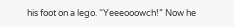his foot on a lego. “Yeeeooowch!” Now he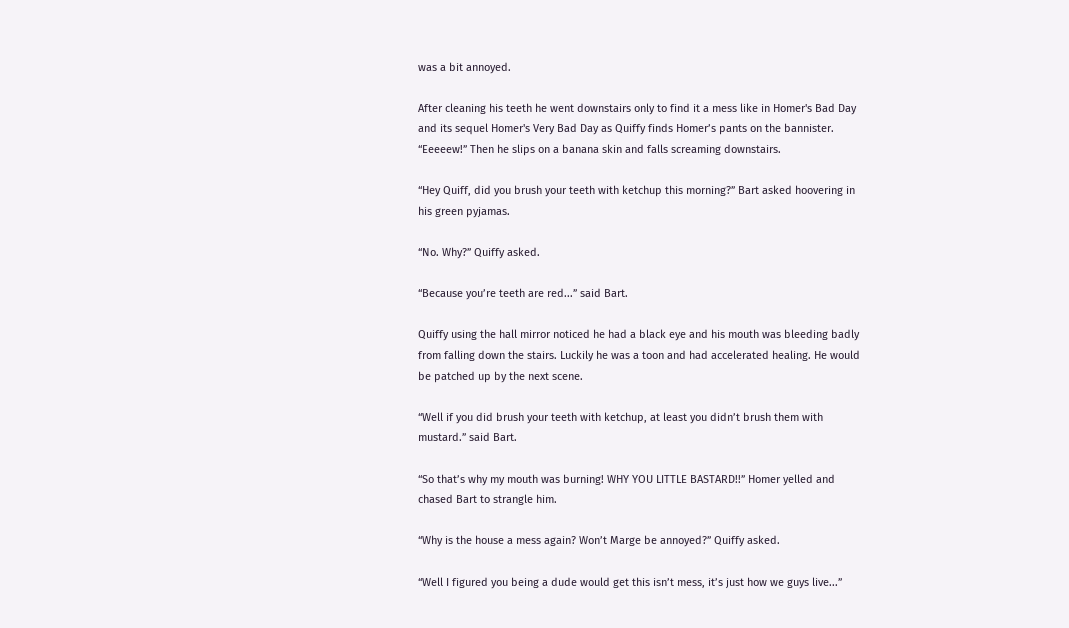was a bit annoyed.

After cleaning his teeth he went downstairs only to find it a mess like in Homer's Bad Day and its sequel Homer's Very Bad Day as Quiffy finds Homer’s pants on the bannister. “Eeeeew!” Then he slips on a banana skin and falls screaming downstairs.

“Hey Quiff, did you brush your teeth with ketchup this morning?” Bart asked hoovering in his green pyjamas.

“No. Why?” Quiffy asked.

“Because you’re teeth are red...” said Bart.

Quiffy using the hall mirror noticed he had a black eye and his mouth was bleeding badly from falling down the stairs. Luckily he was a toon and had accelerated healing. He would be patched up by the next scene.

“Well if you did brush your teeth with ketchup, at least you didn’t brush them with mustard.” said Bart.

“So that’s why my mouth was burning! WHY YOU LITTLE BASTARD!!” Homer yelled and chased Bart to strangle him.

“Why is the house a mess again? Won’t Marge be annoyed?” Quiffy asked.

“Well I figured you being a dude would get this isn’t mess, it’s just how we guys live...”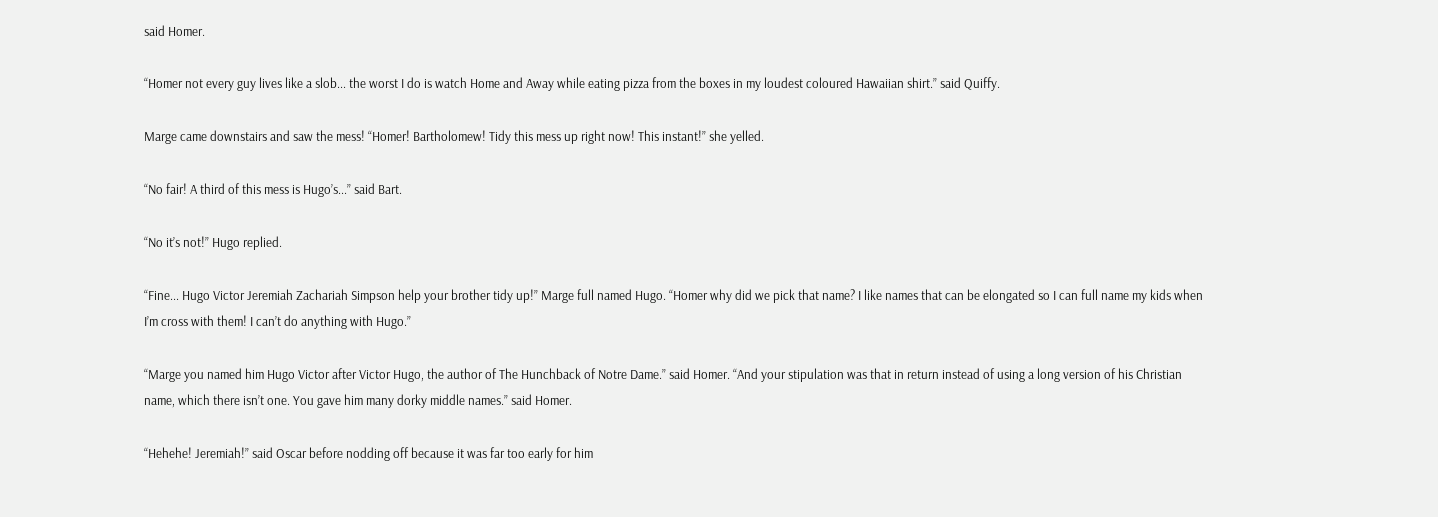said Homer.

“Homer not every guy lives like a slob... the worst I do is watch Home and Away while eating pizza from the boxes in my loudest coloured Hawaiian shirt.” said Quiffy.

Marge came downstairs and saw the mess! “Homer! Bartholomew! Tidy this mess up right now! This instant!” she yelled.

“No fair! A third of this mess is Hugo’s...” said Bart.

“No it’s not!” Hugo replied.

“Fine... Hugo Victor Jeremiah Zachariah Simpson help your brother tidy up!” Marge full named Hugo. “Homer why did we pick that name? I like names that can be elongated so I can full name my kids when I’m cross with them! I can’t do anything with Hugo.”

“Marge you named him Hugo Victor after Victor Hugo, the author of The Hunchback of Notre Dame.” said Homer. “And your stipulation was that in return instead of using a long version of his Christian name, which there isn’t one. You gave him many dorky middle names.” said Homer.

“Hehehe! Jeremiah!” said Oscar before nodding off because it was far too early for him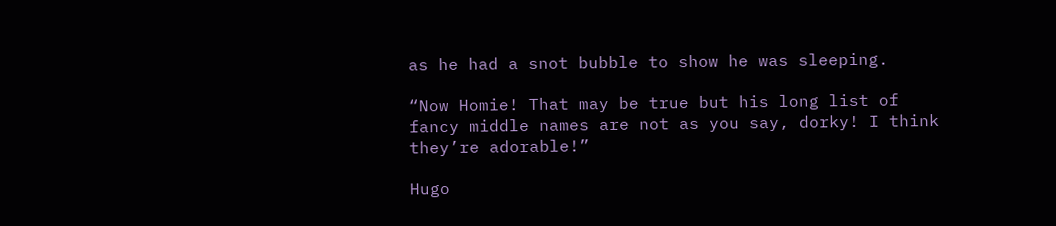as he had a snot bubble to show he was sleeping.

“Now Homie! That may be true but his long list of fancy middle names are not as you say, dorky! I think they’re adorable!”

Hugo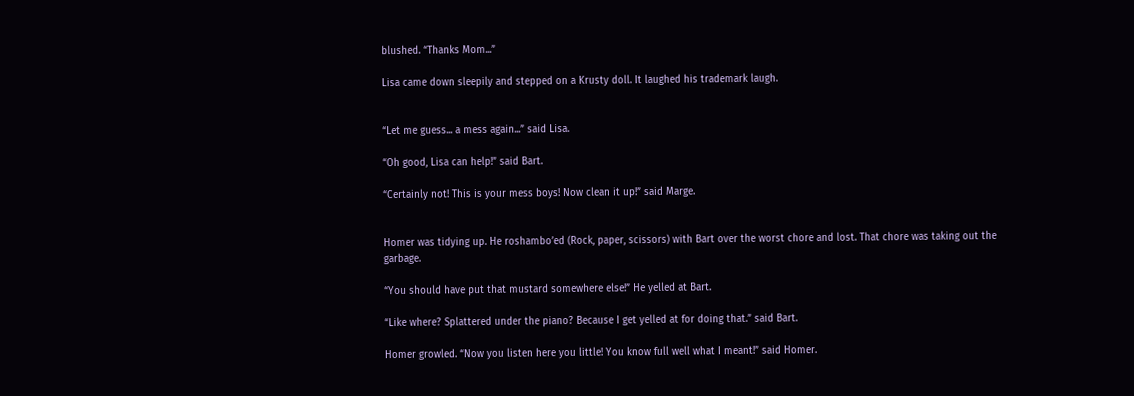blushed. “Thanks Mom...”

Lisa came down sleepily and stepped on a Krusty doll. It laughed his trademark laugh.


“Let me guess... a mess again...” said Lisa.

“Oh good, Lisa can help!” said Bart.

“Certainly not! This is your mess boys! Now clean it up!” said Marge.


Homer was tidying up. He roshambo’ed (Rock, paper, scissors) with Bart over the worst chore and lost. That chore was taking out the garbage.

“You should have put that mustard somewhere else!” He yelled at Bart.

“Like where? Splattered under the piano? Because I get yelled at for doing that.” said Bart.

Homer growled. “Now you listen here you little! You know full well what I meant!” said Homer.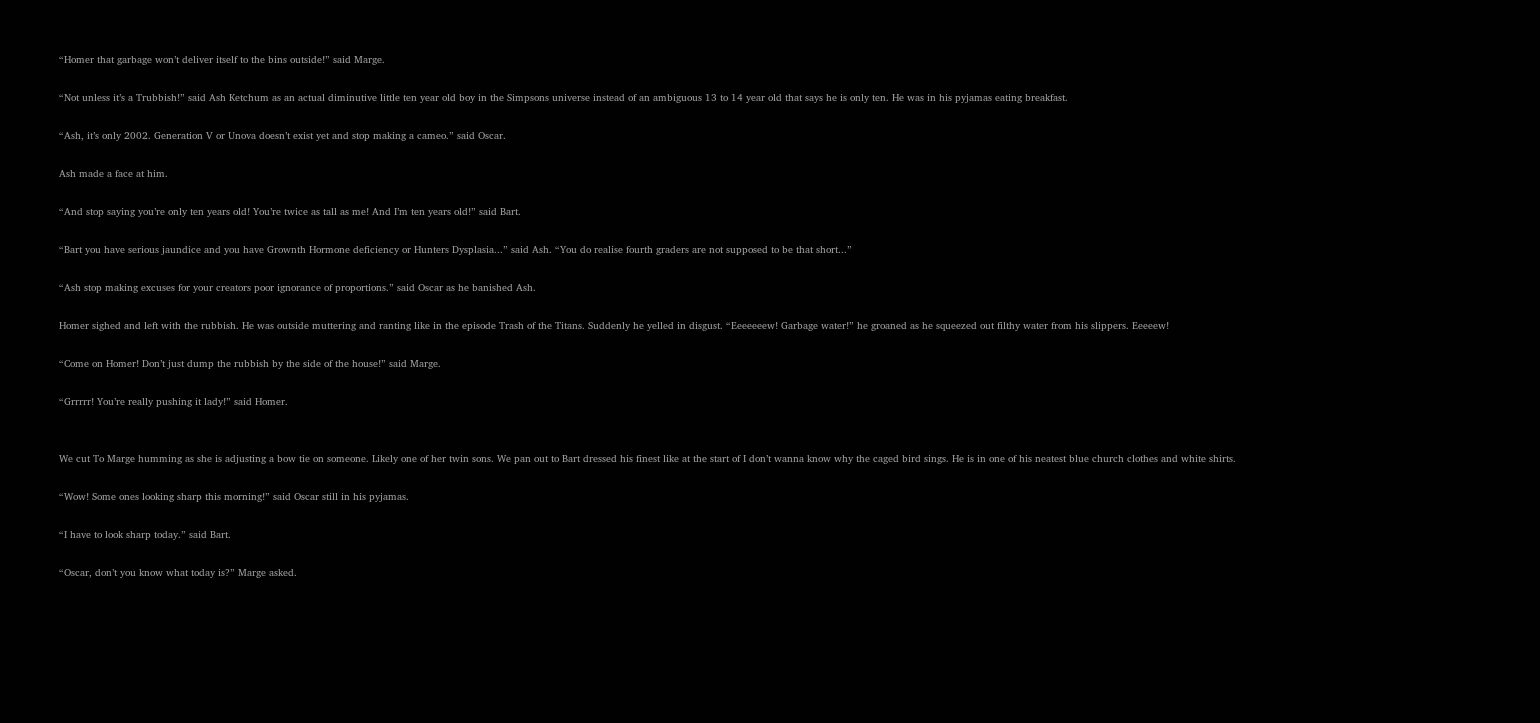“Homer that garbage won’t deliver itself to the bins outside!” said Marge.

“Not unless it’s a Trubbish!” said Ash Ketchum as an actual diminutive little ten year old boy in the Simpsons universe instead of an ambiguous 13 to 14 year old that says he is only ten. He was in his pyjamas eating breakfast.

“Ash, it’s only 2002. Generation V or Unova doesn’t exist yet and stop making a cameo.” said Oscar.

Ash made a face at him.

“And stop saying you’re only ten years old! You’re twice as tall as me! And I’m ten years old!” said Bart.

“Bart you have serious jaundice and you have Grownth Hormone deficiency or Hunters Dysplasia...” said Ash. “You do realise fourth graders are not supposed to be that short...”

“Ash stop making excuses for your creators poor ignorance of proportions.” said Oscar as he banished Ash.

Homer sighed and left with the rubbish. He was outside muttering and ranting like in the episode Trash of the Titans. Suddenly he yelled in disgust. “Eeeeeeew! Garbage water!” he groaned as he squeezed out filthy water from his slippers. Eeeeew!

“Come on Homer! Don’t just dump the rubbish by the side of the house!” said Marge.

“Grrrrr! You’re really pushing it lady!” said Homer.


We cut To Marge humming as she is adjusting a bow tie on someone. Likely one of her twin sons. We pan out to Bart dressed his finest like at the start of I don’t wanna know why the caged bird sings. He is in one of his neatest blue church clothes and white shirts.

“Wow! Some ones looking sharp this morning!” said Oscar still in his pyjamas.

“I have to look sharp today.” said Bart.

“Oscar, don’t you know what today is?” Marge asked.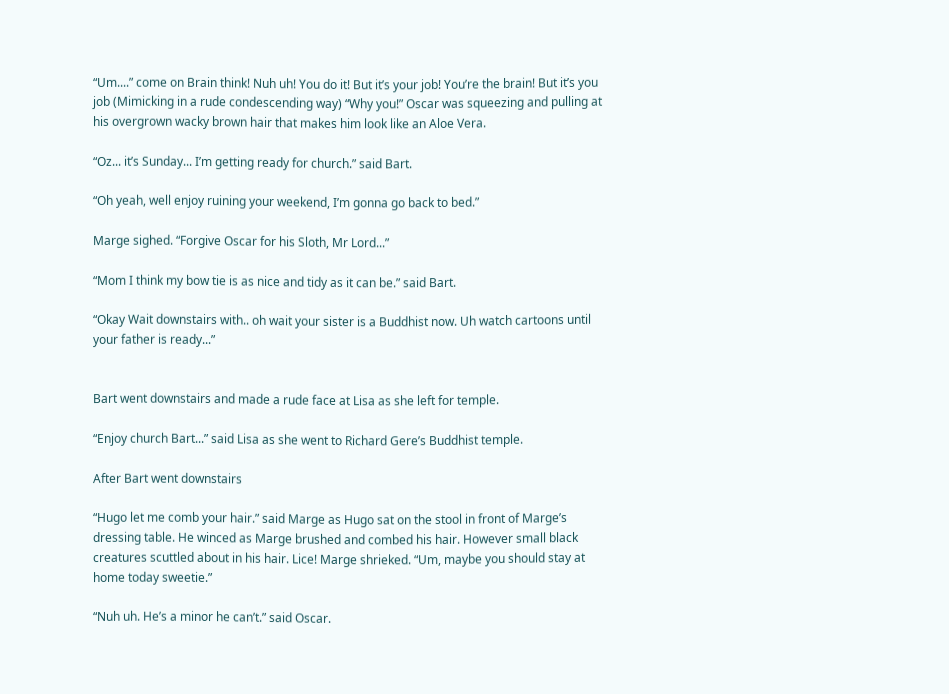“Um....” come on Brain think! Nuh uh! You do it! But it’s your job! You’re the brain! But it’s you job (Mimicking in a rude condescending way) “Why you!” Oscar was squeezing and pulling at his overgrown wacky brown hair that makes him look like an Aloe Vera.

“Oz... it’s Sunday... I’m getting ready for church.” said Bart.

“Oh yeah, well enjoy ruining your weekend, I’m gonna go back to bed.”

Marge sighed. “Forgive Oscar for his Sloth, Mr Lord...”

“Mom I think my bow tie is as nice and tidy as it can be.” said Bart.

“Okay Wait downstairs with.. oh wait your sister is a Buddhist now. Uh watch cartoons until your father is ready...”


Bart went downstairs and made a rude face at Lisa as she left for temple.

“Enjoy church Bart...” said Lisa as she went to Richard Gere’s Buddhist temple.

After Bart went downstairs

“Hugo let me comb your hair.” said Marge as Hugo sat on the stool in front of Marge’s dressing table. He winced as Marge brushed and combed his hair. However small black creatures scuttled about in his hair. Lice! Marge shrieked. “Um, maybe you should stay at home today sweetie.”

“Nuh uh. He’s a minor he can’t.” said Oscar.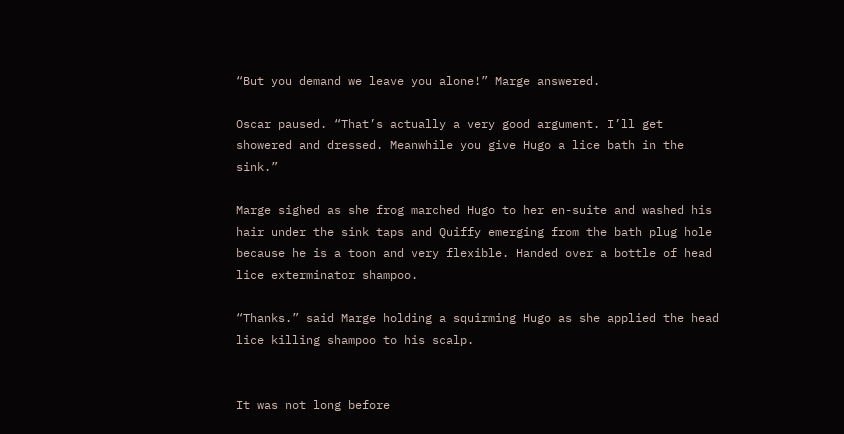“But you demand we leave you alone!” Marge answered.

Oscar paused. “That’s actually a very good argument. I’ll get showered and dressed. Meanwhile you give Hugo a lice bath in the sink.”

Marge sighed as she frog marched Hugo to her en-suite and washed his hair under the sink taps and Quiffy emerging from the bath plug hole because he is a toon and very flexible. Handed over a bottle of head lice exterminator shampoo.

“Thanks.” said Marge holding a squirming Hugo as she applied the head lice killing shampoo to his scalp.


It was not long before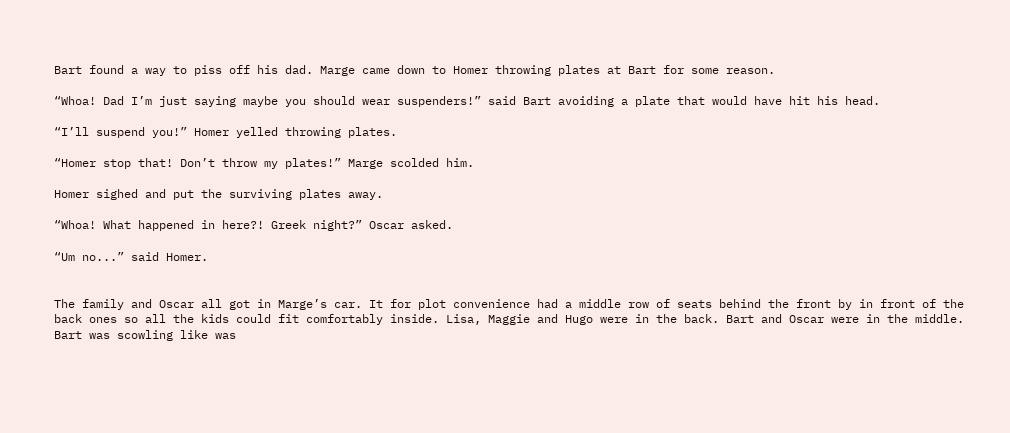Bart found a way to piss off his dad. Marge came down to Homer throwing plates at Bart for some reason.

“Whoa! Dad I’m just saying maybe you should wear suspenders!” said Bart avoiding a plate that would have hit his head.

“I’ll suspend you!” Homer yelled throwing plates.

“Homer stop that! Don’t throw my plates!” Marge scolded him.

Homer sighed and put the surviving plates away.

“Whoa! What happened in here?! Greek night?” Oscar asked.

“Um no...” said Homer.


The family and Oscar all got in Marge’s car. It for plot convenience had a middle row of seats behind the front by in front of the back ones so all the kids could fit comfortably inside. Lisa, Maggie and Hugo were in the back. Bart and Oscar were in the middle. Bart was scowling like was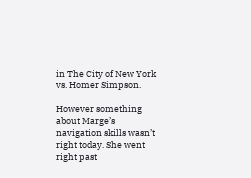in The City of New York vs. Homer Simpson.

However something about Marge’s navigation skills wasn’t right today. She went right past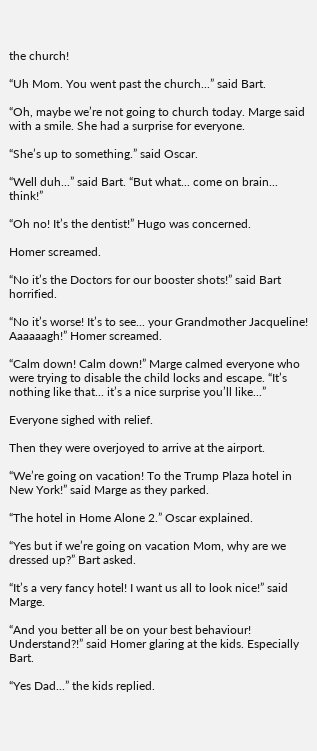the church!

“Uh Mom. You went past the church...” said Bart.

“Oh, maybe we’re not going to church today. Marge said with a smile. She had a surprise for everyone.

“She’s up to something.” said Oscar.

“Well duh...” said Bart. “But what... come on brain... think!”

“Oh no! It’s the dentist!” Hugo was concerned.

Homer screamed.

“No it’s the Doctors for our booster shots!” said Bart horrified.

“No it’s worse! It’s to see... your Grandmother Jacqueline! Aaaaaagh!” Homer screamed.

“Calm down! Calm down!” Marge calmed everyone who were trying to disable the child locks and escape. “It’s nothing like that... it’s a nice surprise you’ll like...”

Everyone sighed with relief.

Then they were overjoyed to arrive at the airport.

“We’re going on vacation! To the Trump Plaza hotel in New York!” said Marge as they parked.

“The hotel in Home Alone 2.” Oscar explained.

“Yes but if we’re going on vacation Mom, why are we dressed up?” Bart asked.

“It’s a very fancy hotel! I want us all to look nice!” said Marge.

“And you better all be on your best behaviour! Understand?!” said Homer glaring at the kids. Especially Bart.

“Yes Dad...” the kids replied.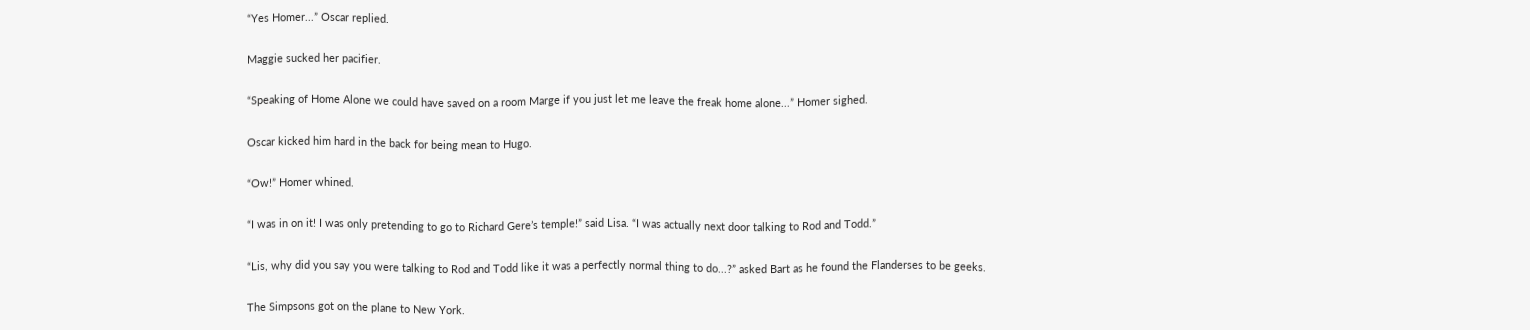“Yes Homer...” Oscar replied.

Maggie sucked her pacifier.

“Speaking of Home Alone we could have saved on a room Marge if you just let me leave the freak home alone...” Homer sighed.

Oscar kicked him hard in the back for being mean to Hugo.

“Ow!” Homer whined.

“I was in on it! I was only pretending to go to Richard Gere’s temple!” said Lisa. “I was actually next door talking to Rod and Todd.”

“Lis, why did you say you were talking to Rod and Todd like it was a perfectly normal thing to do...?” asked Bart as he found the Flanderses to be geeks.

The Simpsons got on the plane to New York.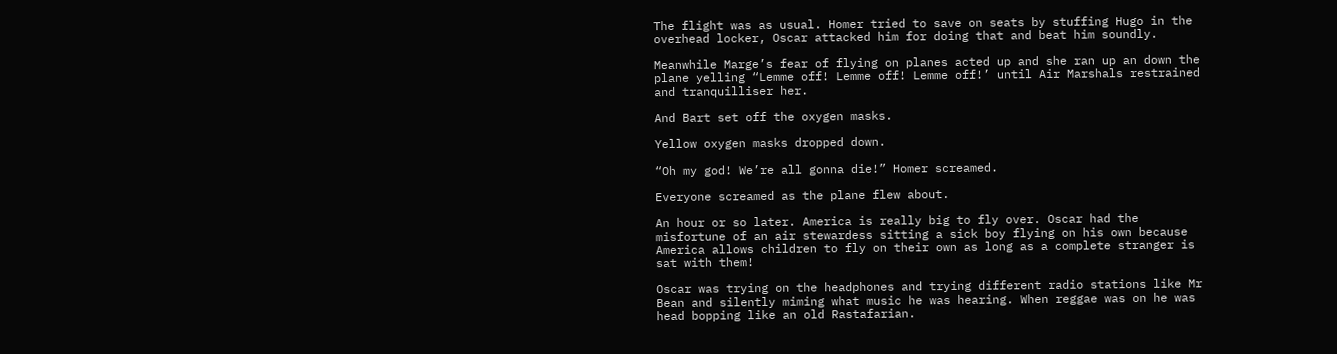The flight was as usual. Homer tried to save on seats by stuffing Hugo in the overhead locker, Oscar attacked him for doing that and beat him soundly.

Meanwhile Marge’s fear of flying on planes acted up and she ran up an down the plane yelling “Lemme off! Lemme off! Lemme off!’ until Air Marshals restrained and tranquilliser her.

And Bart set off the oxygen masks.

Yellow oxygen masks dropped down.

“Oh my god! We’re all gonna die!” Homer screamed.

Everyone screamed as the plane flew about.

An hour or so later. America is really big to fly over. Oscar had the misfortune of an air stewardess sitting a sick boy flying on his own because America allows children to fly on their own as long as a complete stranger is sat with them!

Oscar was trying on the headphones and trying different radio stations like Mr Bean and silently miming what music he was hearing. When reggae was on he was head bopping like an old Rastafarian.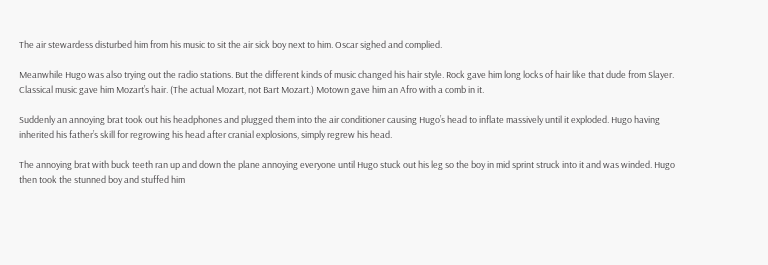The air stewardess disturbed him from his music to sit the air sick boy next to him. Oscar sighed and complied.

Meanwhile Hugo was also trying out the radio stations. But the different kinds of music changed his hair style. Rock gave him long locks of hair like that dude from Slayer. Classical music gave him Mozart’s hair. (The actual Mozart, not Bart Mozart.) Motown gave him an Afro with a comb in it.

Suddenly an annoying brat took out his headphones and plugged them into the air conditioner causing Hugo’s head to inflate massively until it exploded. Hugo having inherited his father’s skill for regrowing his head after cranial explosions, simply regrew his head.

The annoying brat with buck teeth ran up and down the plane annoying everyone until Hugo stuck out his leg so the boy in mid sprint struck into it and was winded. Hugo then took the stunned boy and stuffed him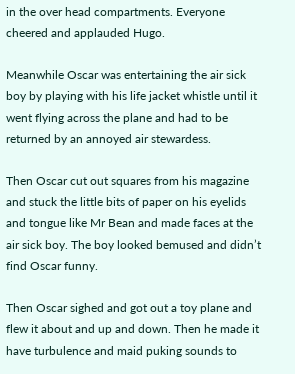in the over head compartments. Everyone cheered and applauded Hugo.

Meanwhile Oscar was entertaining the air sick boy by playing with his life jacket whistle until it went flying across the plane and had to be returned by an annoyed air stewardess.

Then Oscar cut out squares from his magazine and stuck the little bits of paper on his eyelids and tongue like Mr Bean and made faces at the air sick boy. The boy looked bemused and didn’t find Oscar funny.

Then Oscar sighed and got out a toy plane and flew it about and up and down. Then he made it have turbulence and maid puking sounds to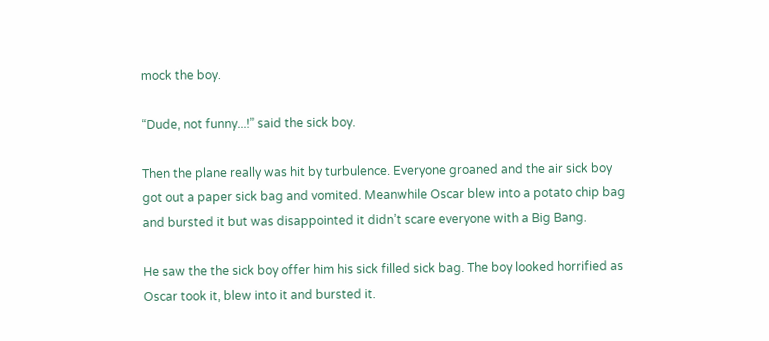mock the boy.

“Dude, not funny...!” said the sick boy.

Then the plane really was hit by turbulence. Everyone groaned and the air sick boy got out a paper sick bag and vomited. Meanwhile Oscar blew into a potato chip bag and bursted it but was disappointed it didn’t scare everyone with a Big Bang.

He saw the the sick boy offer him his sick filled sick bag. The boy looked horrified as Oscar took it, blew into it and bursted it.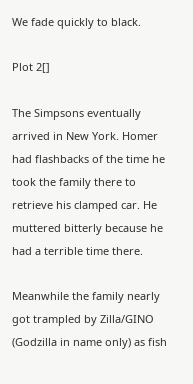We fade quickly to black.

Plot 2[]

The Simpsons eventually arrived in New York. Homer had flashbacks of the time he took the family there to retrieve his clamped car. He muttered bitterly because he had a terrible time there.

Meanwhile the family nearly got trampled by Zilla/GINO (Godzilla in name only) as fish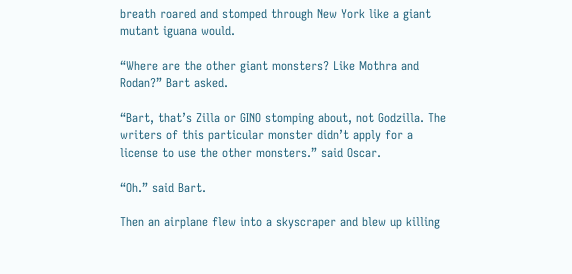breath roared and stomped through New York like a giant mutant iguana would.

“Where are the other giant monsters? Like Mothra and Rodan?” Bart asked.

“Bart, that’s Zilla or GINO stomping about, not Godzilla. The writers of this particular monster didn’t apply for a license to use the other monsters.” said Oscar.

“Oh.” said Bart.

Then an airplane flew into a skyscraper and blew up killing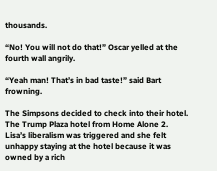thousands.

“No! You will not do that!” Oscar yelled at the fourth wall angrily.

“Yeah man! That’s in bad taste!” said Bart frowning.

The Simpsons decided to check into their hotel. The Trump Plaza hotel from Home Alone 2. Lisa’s liberalism was triggered and she felt unhappy staying at the hotel because it was owned by a rich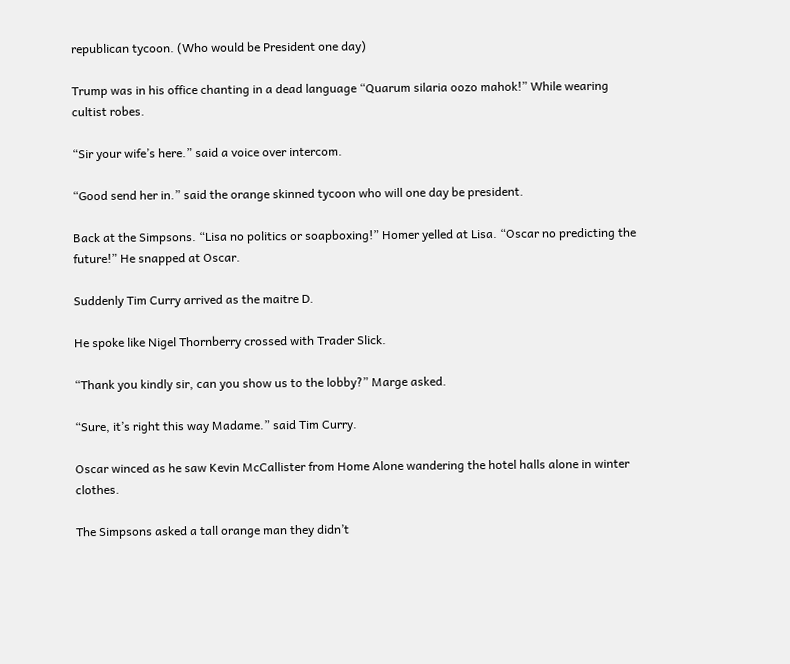republican tycoon. (Who would be President one day)

Trump was in his office chanting in a dead language “Quarum silaria oozo mahok!” While wearing cultist robes.

“Sir your wife’s here.” said a voice over intercom.

“Good send her in.” said the orange skinned tycoon who will one day be president.

Back at the Simpsons. “Lisa no politics or soapboxing!” Homer yelled at Lisa. “Oscar no predicting the future!” He snapped at Oscar.

Suddenly Tim Curry arrived as the maitre D.

He spoke like Nigel Thornberry crossed with Trader Slick.

“Thank you kindly sir, can you show us to the lobby?” Marge asked.

“Sure, it’s right this way Madame.” said Tim Curry.

Oscar winced as he saw Kevin McCallister from Home Alone wandering the hotel halls alone in winter clothes.

The Simpsons asked a tall orange man they didn’t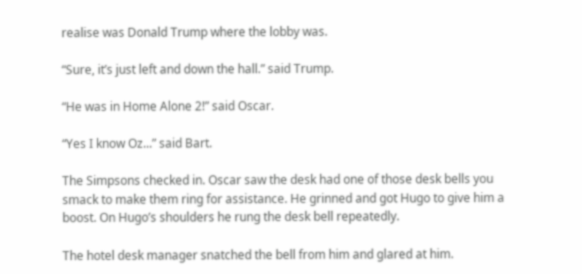realise was Donald Trump where the lobby was.

“Sure, it’s just left and down the hall.” said Trump.

“He was in Home Alone 2!” said Oscar.

“Yes I know Oz...” said Bart.

The Simpsons checked in. Oscar saw the desk had one of those desk bells you smack to make them ring for assistance. He grinned and got Hugo to give him a boost. On Hugo’s shoulders he rung the desk bell repeatedly.

The hotel desk manager snatched the bell from him and glared at him.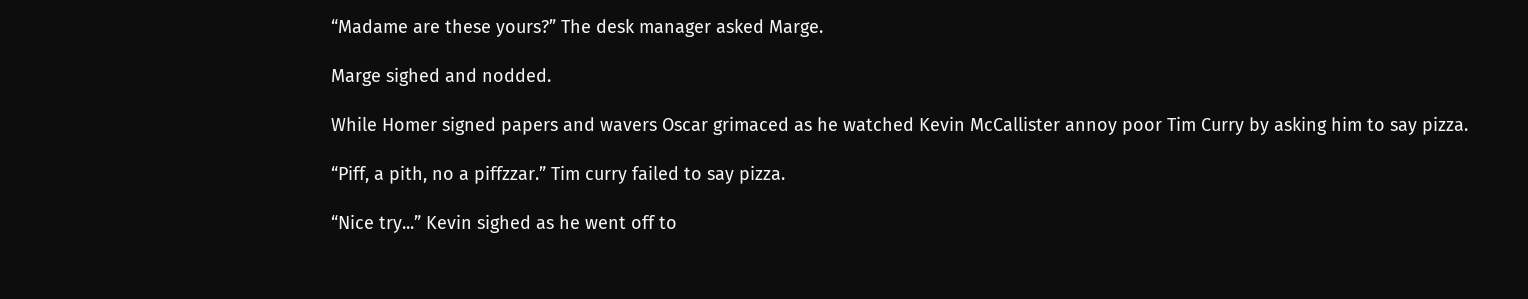“Madame are these yours?” The desk manager asked Marge.

Marge sighed and nodded.

While Homer signed papers and wavers Oscar grimaced as he watched Kevin McCallister annoy poor Tim Curry by asking him to say pizza.

“Piff, a pith, no a piffzzar.” Tim curry failed to say pizza.

“Nice try...” Kevin sighed as he went off to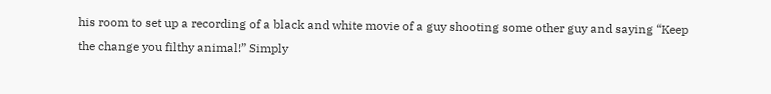his room to set up a recording of a black and white movie of a guy shooting some other guy and saying “Keep the change you filthy animal!” Simply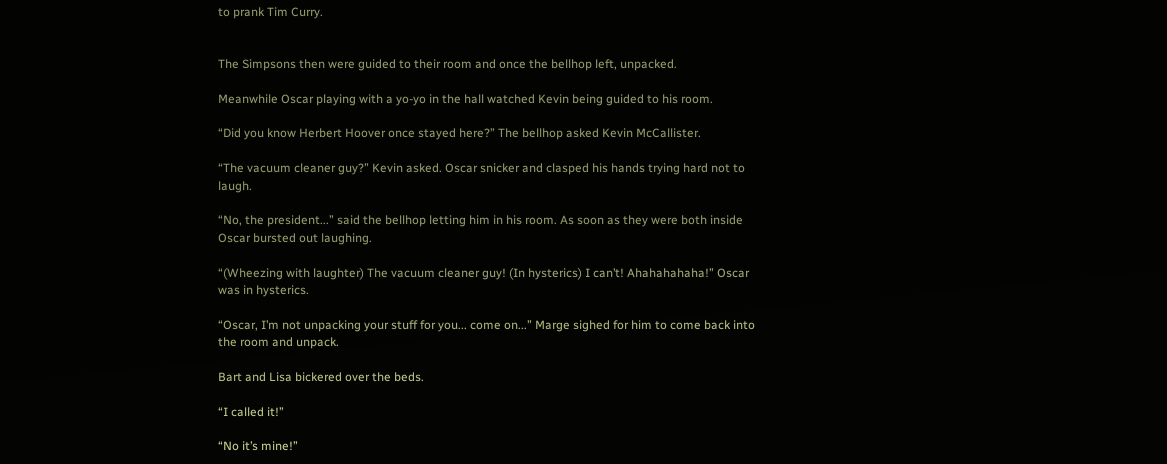to prank Tim Curry.


The Simpsons then were guided to their room and once the bellhop left, unpacked.

Meanwhile Oscar playing with a yo-yo in the hall watched Kevin being guided to his room.

“Did you know Herbert Hoover once stayed here?” The bellhop asked Kevin McCallister.

“The vacuum cleaner guy?” Kevin asked. Oscar snicker and clasped his hands trying hard not to laugh.

“No, the president...” said the bellhop letting him in his room. As soon as they were both inside Oscar bursted out laughing.

“(Wheezing with laughter) The vacuum cleaner guy! (In hysterics) I can’t! Ahahahahaha!” Oscar was in hysterics.

“Oscar, I’m not unpacking your stuff for you... come on...” Marge sighed for him to come back into the room and unpack.

Bart and Lisa bickered over the beds.

“I called it!”

“No it’s mine!”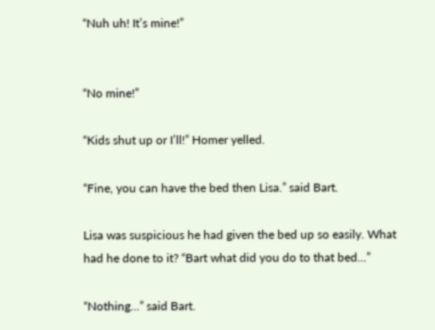“Nuh uh! It’s mine!”


“No mine!”

“Kids shut up or I’ll!” Homer yelled.

“Fine, you can have the bed then Lisa.” said Bart.

Lisa was suspicious he had given the bed up so easily. What had he done to it? “Bart what did you do to that bed...”

“Nothing...” said Bart.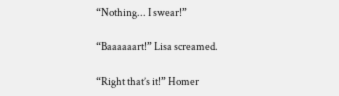“Nothing... I swear!”

“Baaaaaart!” Lisa screamed.

“Right that’s it!” Homer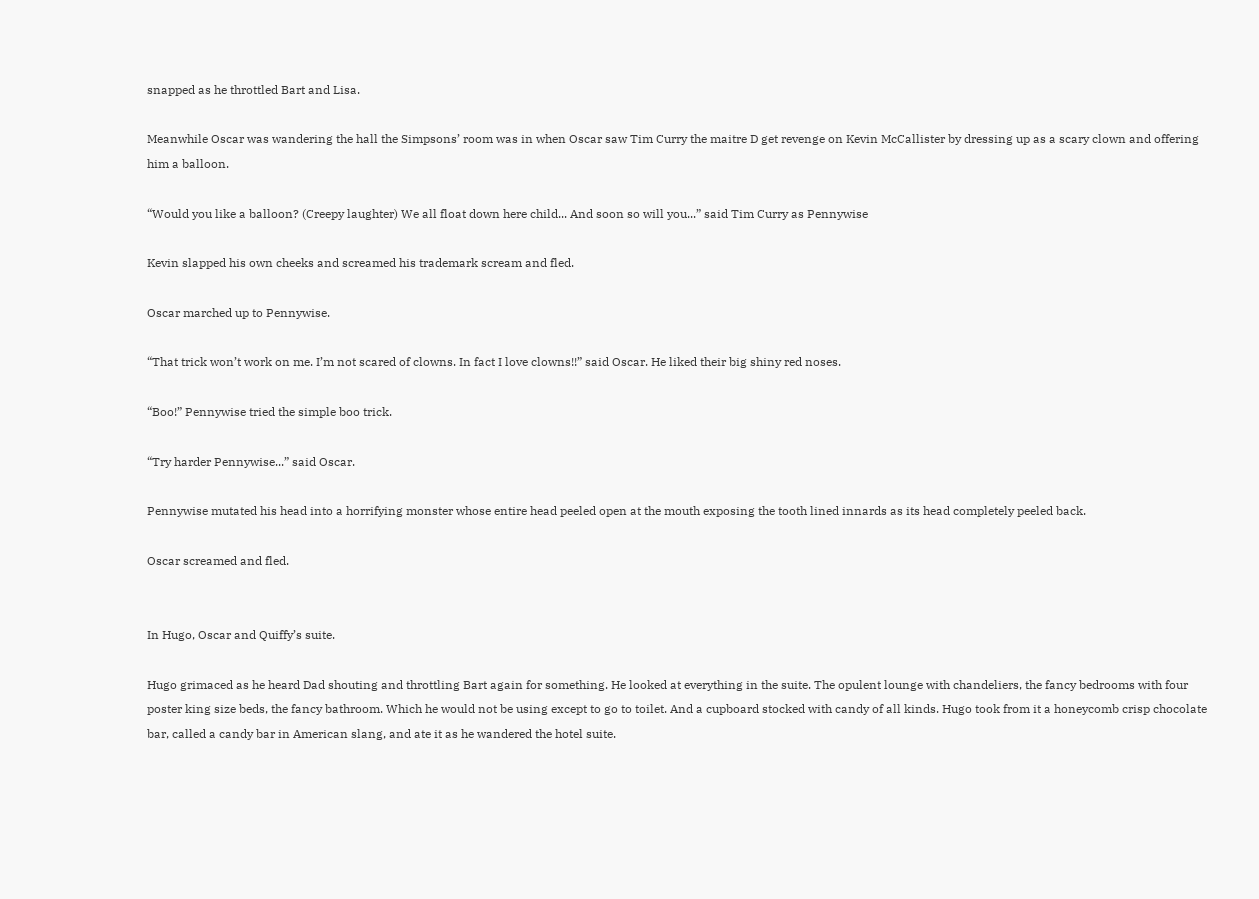snapped as he throttled Bart and Lisa.

Meanwhile Oscar was wandering the hall the Simpsons’ room was in when Oscar saw Tim Curry the maitre D get revenge on Kevin McCallister by dressing up as a scary clown and offering him a balloon.

“Would you like a balloon? (Creepy laughter) We all float down here child... And soon so will you...” said Tim Curry as Pennywise

Kevin slapped his own cheeks and screamed his trademark scream and fled.

Oscar marched up to Pennywise.

“That trick won’t work on me. I’m not scared of clowns. In fact I love clowns!!” said Oscar. He liked their big shiny red noses.

“Boo!” Pennywise tried the simple boo trick.

“Try harder Pennywise...” said Oscar.

Pennywise mutated his head into a horrifying monster whose entire head peeled open at the mouth exposing the tooth lined innards as its head completely peeled back.

Oscar screamed and fled.


In Hugo, Oscar and Quiffy’s suite.

Hugo grimaced as he heard Dad shouting and throttling Bart again for something. He looked at everything in the suite. The opulent lounge with chandeliers, the fancy bedrooms with four poster king size beds, the fancy bathroom. Which he would not be using except to go to toilet. And a cupboard stocked with candy of all kinds. Hugo took from it a honeycomb crisp chocolate bar, called a candy bar in American slang, and ate it as he wandered the hotel suite.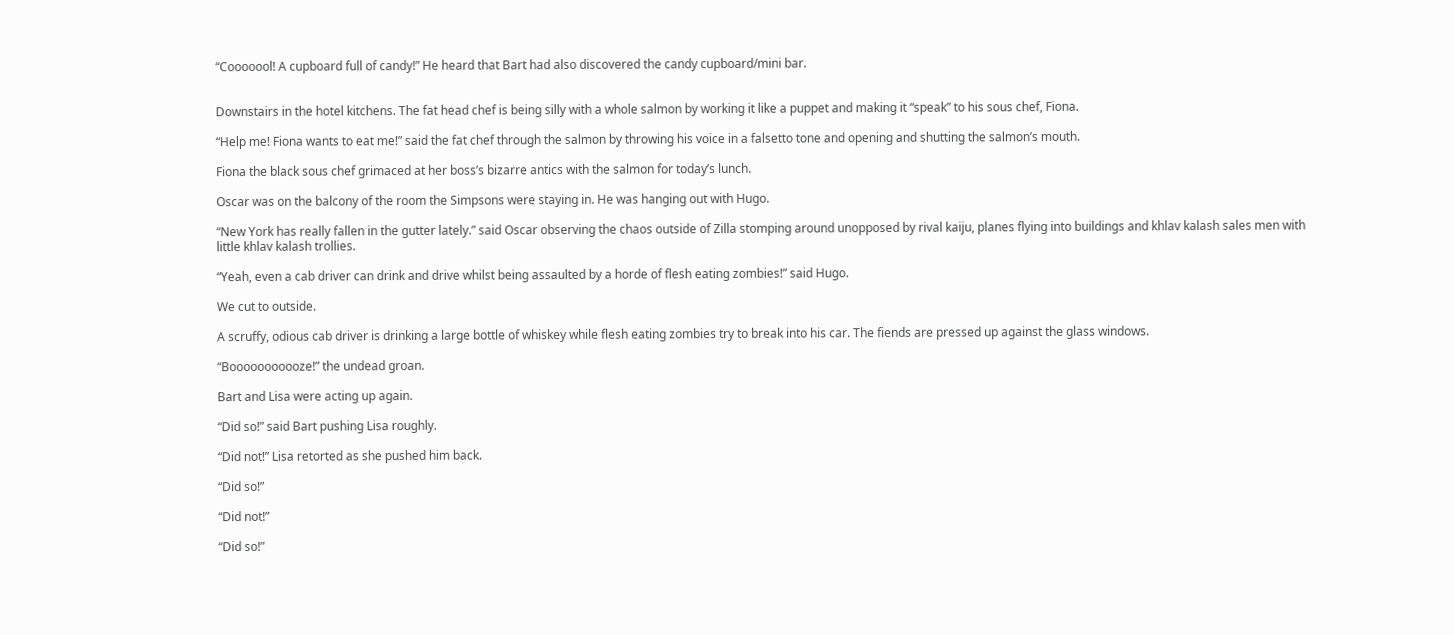“Cooooool! A cupboard full of candy!” He heard that Bart had also discovered the candy cupboard/mini bar.


Downstairs in the hotel kitchens. The fat head chef is being silly with a whole salmon by working it like a puppet and making it “speak” to his sous chef, Fiona.

“Help me! Fiona wants to eat me!” said the fat chef through the salmon by throwing his voice in a falsetto tone and opening and shutting the salmon’s mouth.

Fiona the black sous chef grimaced at her boss’s bizarre antics with the salmon for today’s lunch.

Oscar was on the balcony of the room the Simpsons were staying in. He was hanging out with Hugo.

“New York has really fallen in the gutter lately.” said Oscar observing the chaos outside of Zilla stomping around unopposed by rival kaiju, planes flying into buildings and khlav kalash sales men with little khlav kalash trollies.

“Yeah, even a cab driver can drink and drive whilst being assaulted by a horde of flesh eating zombies!” said Hugo.

We cut to outside.

A scruffy, odious cab driver is drinking a large bottle of whiskey while flesh eating zombies try to break into his car. The fiends are pressed up against the glass windows.

“Booooooooooze!” the undead groan.

Bart and Lisa were acting up again.

“Did so!” said Bart pushing Lisa roughly.

“Did not!” Lisa retorted as she pushed him back.

“Did so!”

“Did not!”

“Did so!”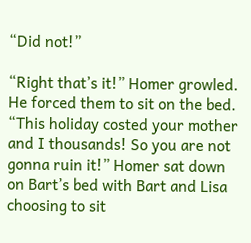“Did not!”

“Right that’s it!” Homer growled. He forced them to sit on the bed. “This holiday costed your mother and I thousands! So you are not gonna ruin it!” Homer sat down on Bart’s bed with Bart and Lisa choosing to sit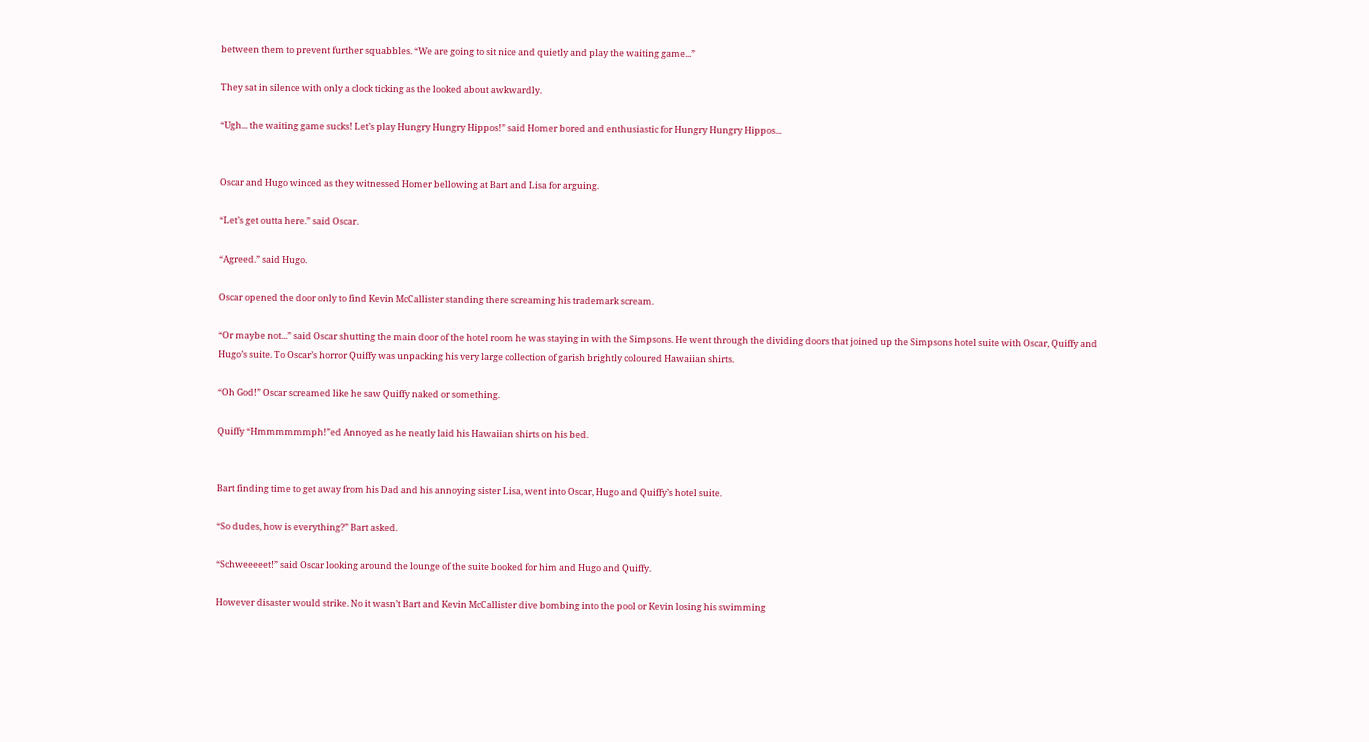between them to prevent further squabbles. “We are going to sit nice and quietly and play the waiting game...”

They sat in silence with only a clock ticking as the looked about awkwardly.

“Ugh... the waiting game sucks! Let’s play Hungry Hungry Hippos!” said Homer bored and enthusiastic for Hungry Hungry Hippos...


Oscar and Hugo winced as they witnessed Homer bellowing at Bart and Lisa for arguing.

“Let’s get outta here.” said Oscar.

“Agreed.” said Hugo.

Oscar opened the door only to find Kevin McCallister standing there screaming his trademark scream.

“Or maybe not...” said Oscar shutting the main door of the hotel room he was staying in with the Simpsons. He went through the dividing doors that joined up the Simpsons hotel suite with Oscar, Quiffy and Hugo’s suite. To Oscar’s horror Quiffy was unpacking his very large collection of garish brightly coloured Hawaiian shirts.

“Oh God!” Oscar screamed like he saw Quiffy naked or something.

Quiffy “Hmmmmmmph!”ed Annoyed as he neatly laid his Hawaiian shirts on his bed.


Bart finding time to get away from his Dad and his annoying sister Lisa, went into Oscar, Hugo and Quiffy’s hotel suite.

“So dudes, how is everything?” Bart asked.

“Schweeeeet!” said Oscar looking around the lounge of the suite booked for him and Hugo and Quiffy.

However disaster would strike. No it wasn’t Bart and Kevin McCallister dive bombing into the pool or Kevin losing his swimming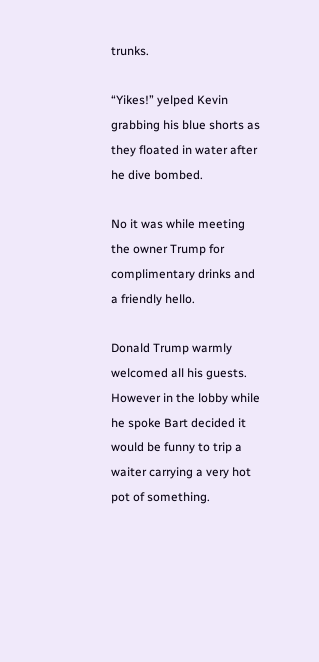trunks.

“Yikes!” yelped Kevin grabbing his blue shorts as they floated in water after he dive bombed.

No it was while meeting the owner Trump for complimentary drinks and a friendly hello.

Donald Trump warmly welcomed all his guests. However in the lobby while he spoke Bart decided it would be funny to trip a waiter carrying a very hot pot of something.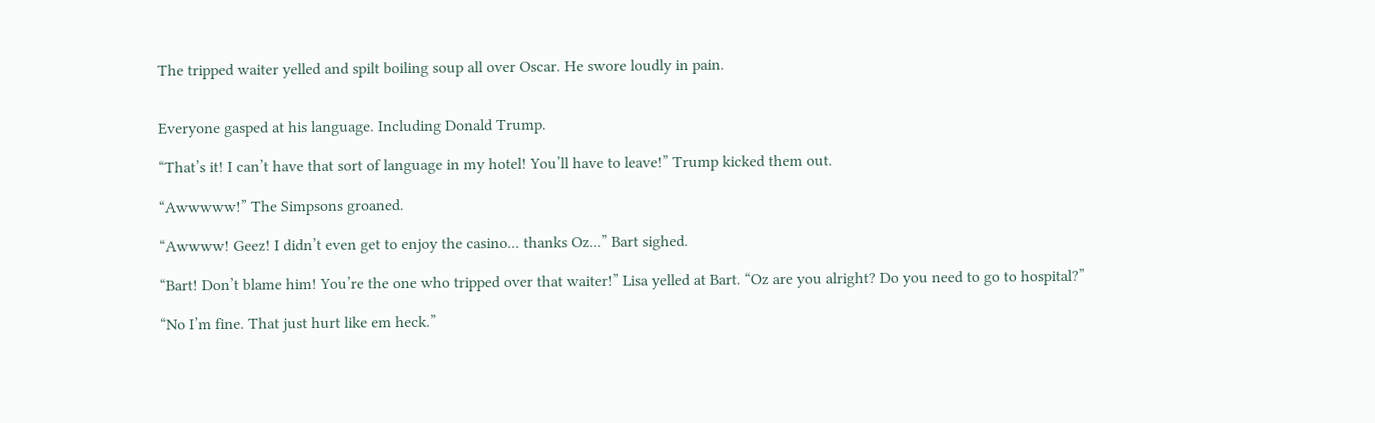The tripped waiter yelled and spilt boiling soup all over Oscar. He swore loudly in pain.


Everyone gasped at his language. Including Donald Trump.

“That’s it! I can’t have that sort of language in my hotel! You’ll have to leave!” Trump kicked them out.

“Awwwww!” The Simpsons groaned.

“Awwww! Geez! I didn’t even get to enjoy the casino... thanks Oz...” Bart sighed.

“Bart! Don’t blame him! You’re the one who tripped over that waiter!” Lisa yelled at Bart. “Oz are you alright? Do you need to go to hospital?”

“No I’m fine. That just hurt like em heck.”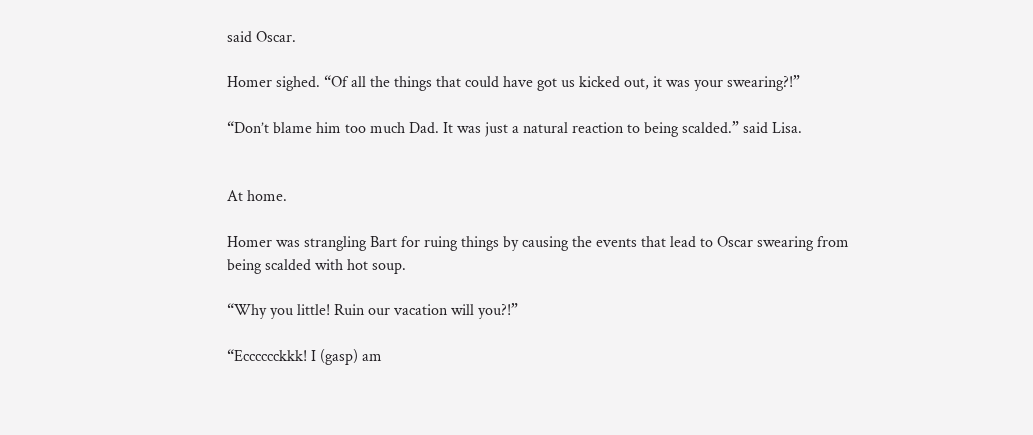said Oscar.

Homer sighed. “Of all the things that could have got us kicked out, it was your swearing?!”

“Don’t blame him too much Dad. It was just a natural reaction to being scalded.” said Lisa.


At home.

Homer was strangling Bart for ruing things by causing the events that lead to Oscar swearing from being scalded with hot soup.

“Why you little! Ruin our vacation will you?!”

“Ecccccckkk! I (gasp) am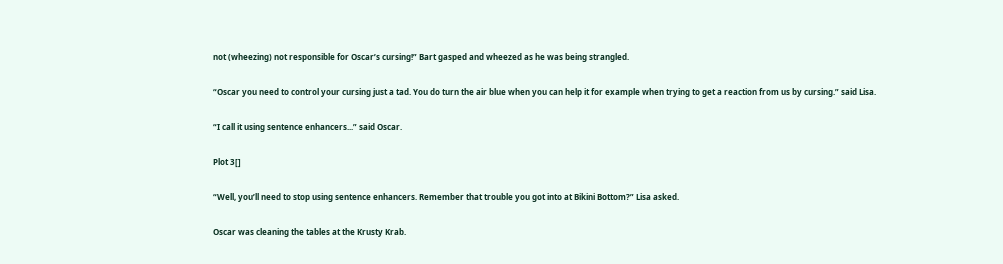not (wheezing) not responsible for Oscar’s cursing!” Bart gasped and wheezed as he was being strangled.

“Oscar you need to control your cursing just a tad. You do turn the air blue when you can help it for example when trying to get a reaction from us by cursing.” said Lisa.

“I call it using sentence enhancers...” said Oscar.

Plot 3[]

“Well, you’ll need to stop using sentence enhancers. Remember that trouble you got into at Bikini Bottom?” Lisa asked.

Oscar was cleaning the tables at the Krusty Krab.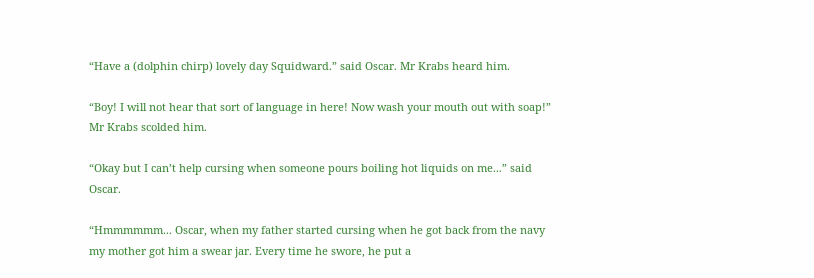“Have a (dolphin chirp) lovely day Squidward.” said Oscar. Mr Krabs heard him.

“Boy! I will not hear that sort of language in here! Now wash your mouth out with soap!” Mr Krabs scolded him.

“Okay but I can’t help cursing when someone pours boiling hot liquids on me...” said Oscar.

“Hmmmmmm... Oscar, when my father started cursing when he got back from the navy my mother got him a swear jar. Every time he swore, he put a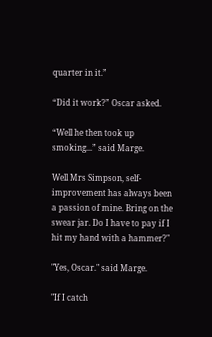quarter in it.”

“Did it work?” Oscar asked.

“Well he then took up smoking...” said Marge.

Well Mrs Simpson, self-improvement has always been a passion of mine. Bring on the swear jar. Do I have to pay if I hit my hand with a hammer?"

"Yes, Oscar." said Marge.

"If I catch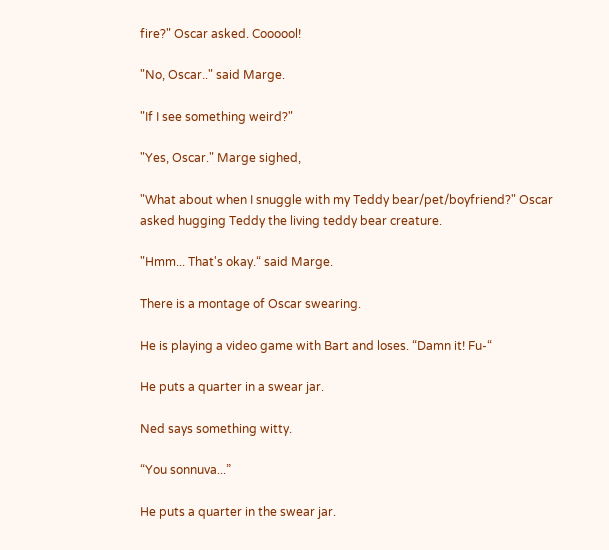fire?" Oscar asked. Coooool!

"No, Oscar.." said Marge.

"If I see something weird?"

"Yes, Oscar." Marge sighed,

"What about when I snuggle with my Teddy bear/pet/boyfriend?" Oscar asked hugging Teddy the living teddy bear creature.

"Hmm... That's okay.“ said Marge.

There is a montage of Oscar swearing.

He is playing a video game with Bart and loses. “Damn it! Fu-“

He puts a quarter in a swear jar.

Ned says something witty.

“You sonnuva...”

He puts a quarter in the swear jar.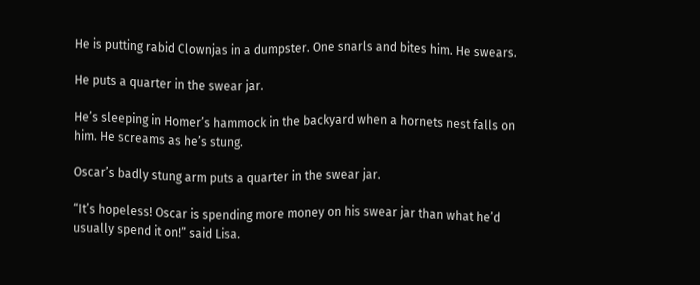He is putting rabid Clownjas in a dumpster. One snarls and bites him. He swears.

He puts a quarter in the swear jar.

He’s sleeping in Homer’s hammock in the backyard when a hornets nest falls on him. He screams as he’s stung.

Oscar’s badly stung arm puts a quarter in the swear jar.

“It’s hopeless! Oscar is spending more money on his swear jar than what he’d usually spend it on!” said Lisa.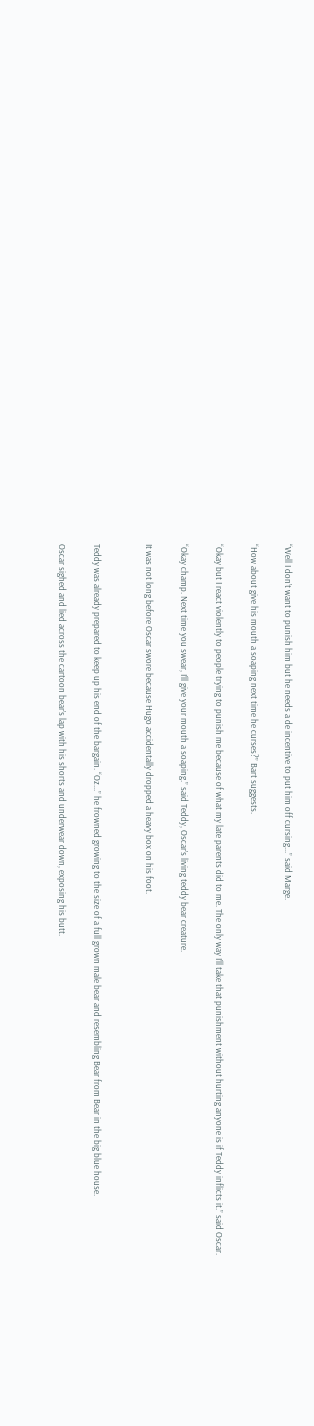“Well I don’t want to punish him but he needs a de incentive to put him off cursing...” said Marge.

“How about give his mouth a soaping next time he curses?” Bart suggests.

“Okay but I react violently to people trying to punish me because of what my late parents did to me. The only way I’ll take that punishment without hurting anyone is if Teddy inflicts it.” said Oscar.

“Okay champ. Next time you swear, I’ll give your mouth a soaping.” said Teddy, Oscar’s living teddy bear creature.

It was not long before Oscar swore because Hugo accidentally dropped a heavy box on his foot.


Teddy was already prepared to keep up his end of the bargain. “Oz...” he frowned growing to the size of a full grown male bear and resembling Bear from Bear in the big blue house.

Oscar sighed and lied across the cartoon bear’s lap with his shorts and underwear down, exposing his butt.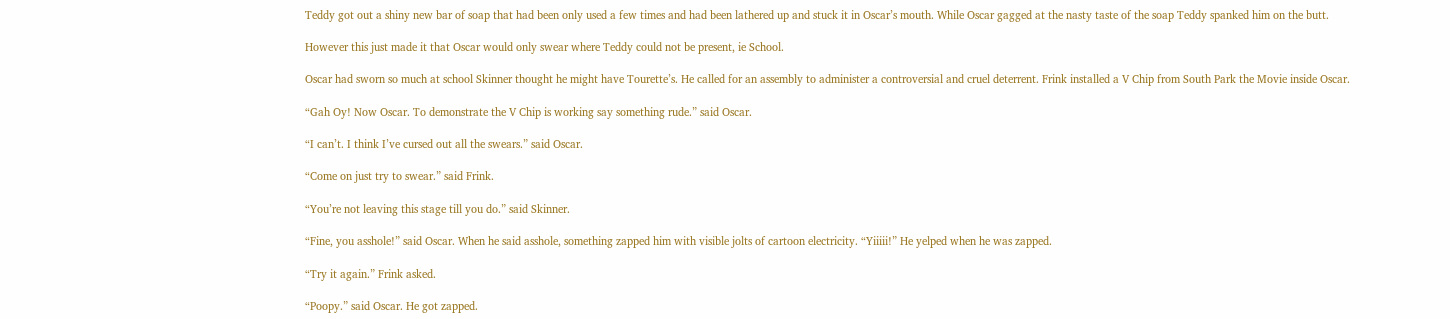Teddy got out a shiny new bar of soap that had been only used a few times and had been lathered up and stuck it in Oscar’s mouth. While Oscar gagged at the nasty taste of the soap Teddy spanked him on the butt.

However this just made it that Oscar would only swear where Teddy could not be present, ie School.

Oscar had sworn so much at school Skinner thought he might have Tourette’s. He called for an assembly to administer a controversial and cruel deterrent. Frink installed a V Chip from South Park the Movie inside Oscar.

“Gah Oy! Now Oscar. To demonstrate the V Chip is working say something rude.” said Oscar.

“I can’t. I think I’ve cursed out all the swears.” said Oscar.

“Come on just try to swear.” said Frink.

“You’re not leaving this stage till you do.” said Skinner.

“Fine, you asshole!” said Oscar. When he said asshole, something zapped him with visible jolts of cartoon electricity. “Yiiiii!” He yelped when he was zapped.

“Try it again.” Frink asked.

“Poopy.” said Oscar. He got zapped.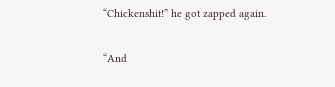“Chickenshit!” he got zapped again.

“And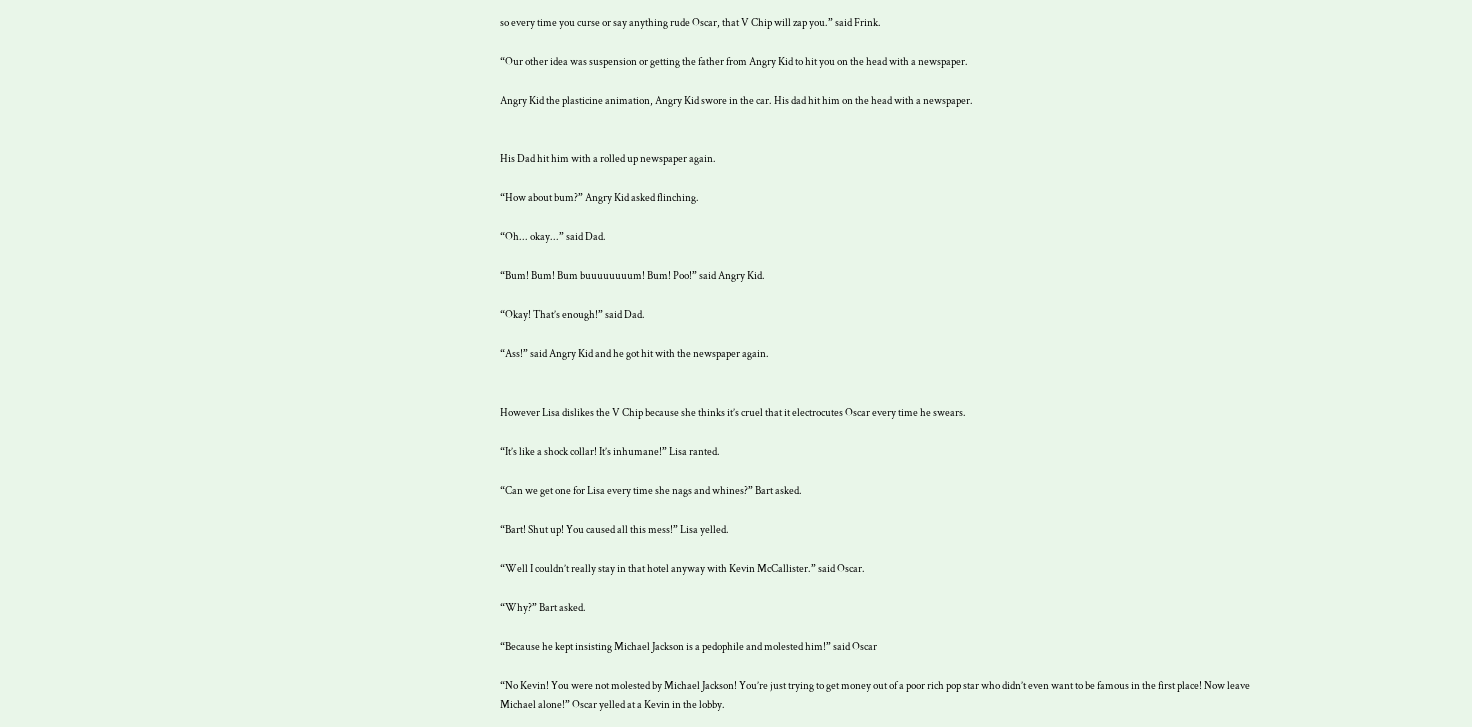so every time you curse or say anything rude Oscar, that V Chip will zap you.” said Frink.

“Our other idea was suspension or getting the father from Angry Kid to hit you on the head with a newspaper.

Angry Kid the plasticine animation, Angry Kid swore in the car. His dad hit him on the head with a newspaper.


His Dad hit him with a rolled up newspaper again.

“How about bum?” Angry Kid asked flinching.

“Oh... okay...” said Dad.

“Bum! Bum! Bum buuuuuuuum! Bum! Poo!” said Angry Kid.

“Okay! That’s enough!” said Dad.

“Ass!” said Angry Kid and he got hit with the newspaper again.


However Lisa dislikes the V Chip because she thinks it’s cruel that it electrocutes Oscar every time he swears.

“It’s like a shock collar! It’s inhumane!” Lisa ranted.

“Can we get one for Lisa every time she nags and whines?” Bart asked.

“Bart! Shut up! You caused all this mess!” Lisa yelled.

“Well I couldn’t really stay in that hotel anyway with Kevin McCallister.” said Oscar.

“Why?” Bart asked.

“Because he kept insisting Michael Jackson is a pedophile and molested him!” said Oscar

“No Kevin! You were not molested by Michael Jackson! You’re just trying to get money out of a poor rich pop star who didn’t even want to be famous in the first place! Now leave Michael alone!” Oscar yelled at a Kevin in the lobby.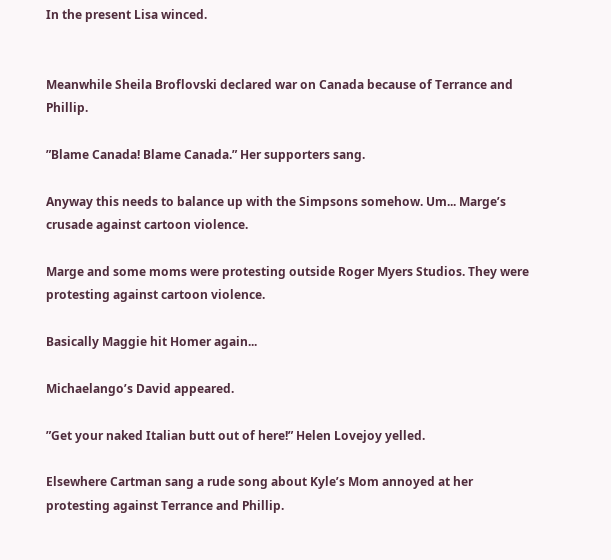In the present Lisa winced.


Meanwhile Sheila Broflovski declared war on Canada because of Terrance and Phillip.

”Blame Canada! Blame Canada.” Her supporters sang.

Anyway this needs to balance up with the Simpsons somehow. Um... Marge’s crusade against cartoon violence.

Marge and some moms were protesting outside Roger Myers Studios. They were protesting against cartoon violence.

Basically Maggie hit Homer again...

Michaelango’s David appeared.

”Get your naked Italian butt out of here!” Helen Lovejoy yelled.

Elsewhere Cartman sang a rude song about Kyle’s Mom annoyed at her protesting against Terrance and Phillip.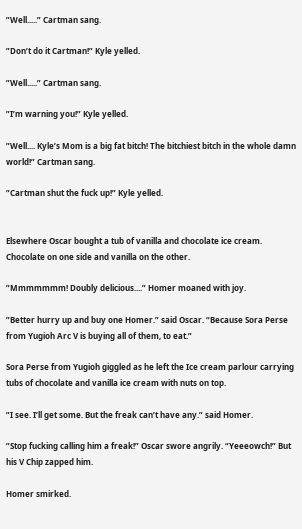”Well.....” Cartman sang.

”Don’t do it Cartman!” Kyle yelled.

”Well.....” Cartman sang.

”I’m warning you!” Kyle yelled.

”Well.... Kyle’s Mom is a big fat bitch! The bitchiest bitch in the whole damn world!” Cartman sang.

”Cartman shut the fuck up!” Kyle yelled.


Elsewhere Oscar bought a tub of vanilla and chocolate ice cream. Chocolate on one side and vanilla on the other.

”Mmmmmmm! Doubly delicious....” Homer moaned with joy.

”Better hurry up and buy one Homer.” said Oscar. “Because Sora Perse from Yugioh Arc V is buying all of them, to eat.”

Sora Perse from Yugioh giggled as he left the Ice cream parlour carrying tubs of chocolate and vanilla ice cream with nuts on top.

”I see. I’ll get some. But the freak can’t have any.” said Homer.

”Stop fucking calling him a freak!” Oscar swore angrily. “Yeeeowch!” But his V Chip zapped him.

Homer smirked.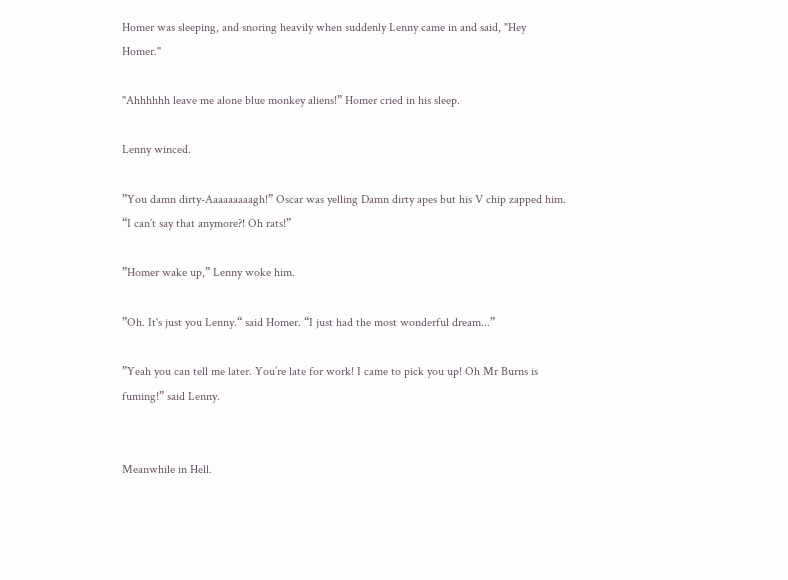Homer was sleeping, and snoring heavily when suddenly Lenny came in and said, "Hey Homer."

"Ahhhhhh leave me alone blue monkey aliens!” Homer cried in his sleep.

Lenny winced.

”You damn dirty-Aaaaaaaaagh!” Oscar was yelling Damn dirty apes but his V chip zapped him. “I can’t say that anymore?! Oh rats!”

”Homer wake up,” Lenny woke him.

”Oh. It's just you Lenny.“ said Homer. “I just had the most wonderful dream...”

”Yeah you can tell me later. You’re late for work! I came to pick you up! Oh Mr Burns is fuming!” said Lenny.


Meanwhile in Hell.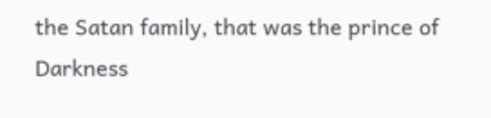the Satan family, that was the prince of Darkness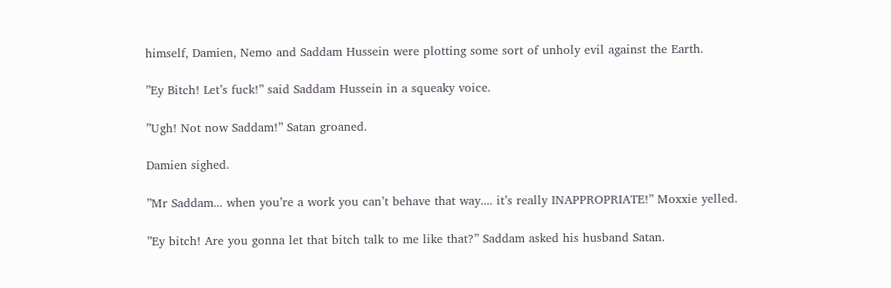himself, Damien, Nemo and Saddam Hussein were plotting some sort of unholy evil against the Earth.

”Ey Bitch! Let’s fuck!” said Saddam Hussein in a squeaky voice.

”Ugh! Not now Saddam!” Satan groaned.

Damien sighed.

”Mr Saddam... when you’re a work you can’t behave that way.... it’s really INAPPROPRIATE!” Moxxie yelled.

”Ey bitch! Are you gonna let that bitch talk to me like that?” Saddam asked his husband Satan.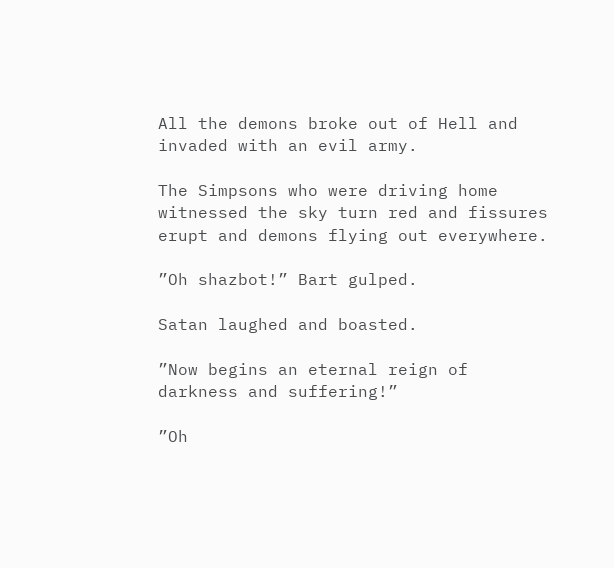All the demons broke out of Hell and invaded with an evil army.

The Simpsons who were driving home witnessed the sky turn red and fissures erupt and demons flying out everywhere.

”Oh shazbot!” Bart gulped.

Satan laughed and boasted.

”Now begins an eternal reign of darkness and suffering!”

”Oh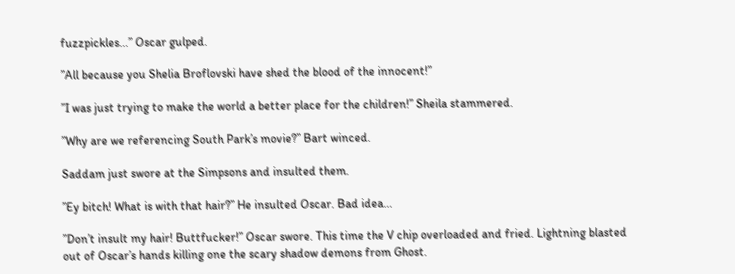fuzzpickles...” Oscar gulped.

”All because you Shelia Broflovski have shed the blood of the innocent!”

”I was just trying to make the world a better place for the children!” Sheila stammered.

”Why are we referencing South Park’s movie?” Bart winced.

Saddam just swore at the Simpsons and insulted them.

”Ey bitch! What is with that hair?” He insulted Oscar. Bad idea...

”Don’t insult my hair! Buttfucker!” Oscar swore. This time the V chip overloaded and fried. Lightning blasted out of Oscar’s hands killing one the scary shadow demons from Ghost.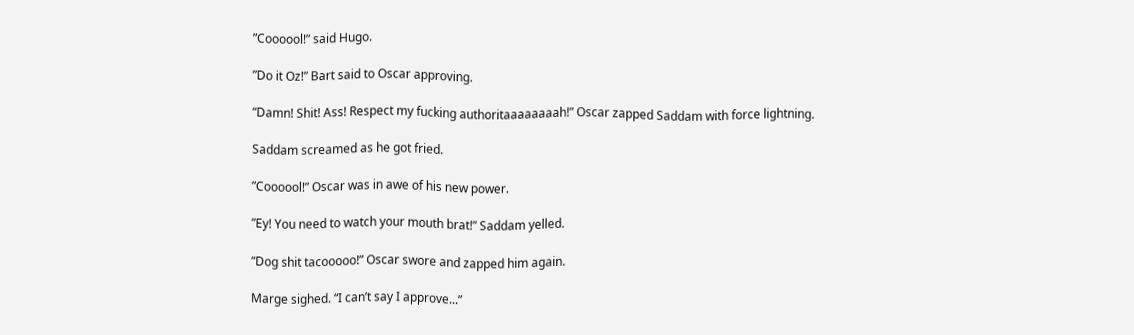”Coooool!” said Hugo.

”Do it Oz!” Bart said to Oscar approving.

“Damn! Shit! Ass! Respect my fucking authoritaaaaaaaah!” Oscar zapped Saddam with force lightning.

Saddam screamed as he got fried.

”Coooool!” Oscar was in awe of his new power.

”Ey! You need to watch your mouth brat!” Saddam yelled.

“Dog shit tacooooo!” Oscar swore and zapped him again.

Marge sighed. “I can’t say I approve...”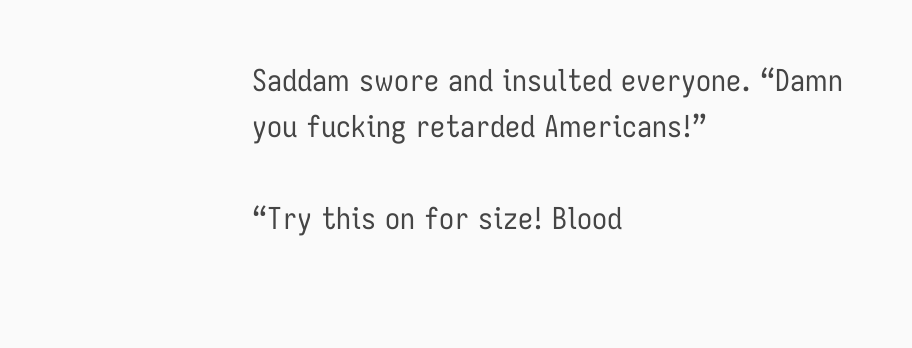Saddam swore and insulted everyone. “Damn you fucking retarded Americans!”

“Try this on for size! Blood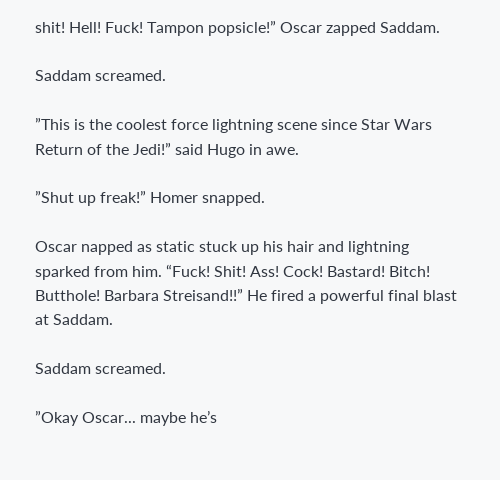shit! Hell! Fuck! Tampon popsicle!” Oscar zapped Saddam.

Saddam screamed.

”This is the coolest force lightning scene since Star Wars Return of the Jedi!” said Hugo in awe.

”Shut up freak!” Homer snapped.

Oscar napped as static stuck up his hair and lightning sparked from him. “Fuck! Shit! Ass! Cock! Bastard! Bitch! Butthole! Barbara Streisand!!” He fired a powerful final blast at Saddam.

Saddam screamed.

”Okay Oscar... maybe he’s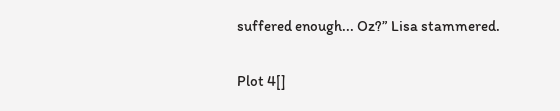suffered enough... Oz?” Lisa stammered.

Plot 4[]